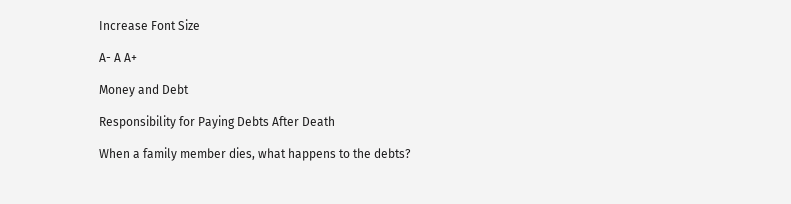Increase Font Size

A- A A+

Money and Debt

Responsibility for Paying Debts After Death

When a family member dies, what happens to the debts?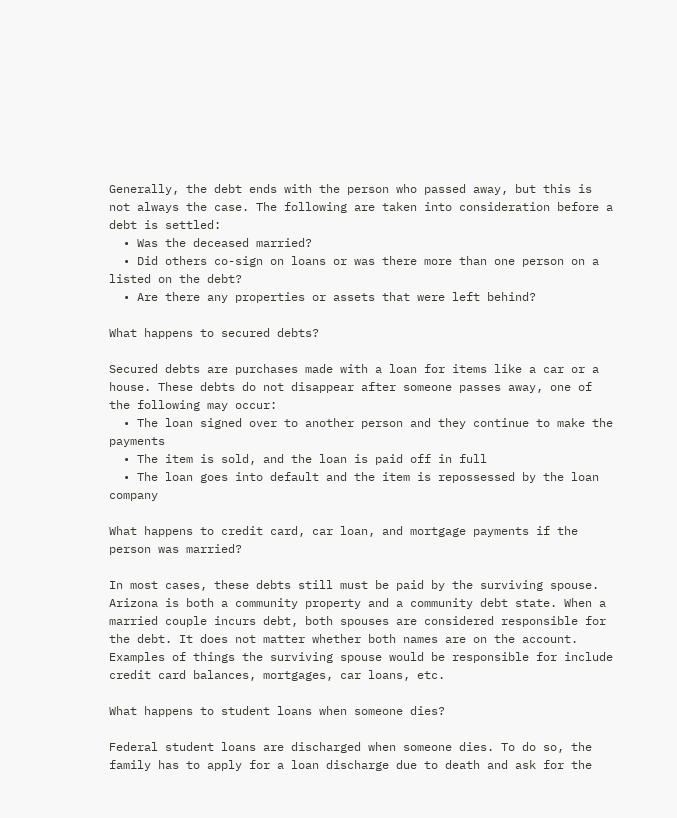Generally, the debt ends with the person who passed away, but this is not always the case. The following are taken into consideration before a debt is settled:
  • Was the deceased married?
  • Did others co-sign on loans or was there more than one person on a listed on the debt?
  • Are there any properties or assets that were left behind?

What happens to secured debts?

Secured debts are purchases made with a loan for items like a car or a house. These debts do not disappear after someone passes away, one of the following may occur:
  • The loan signed over to another person and they continue to make the payments
  • The item is sold, and the loan is paid off in full
  • The loan goes into default and the item is repossessed by the loan company

What happens to credit card, car loan, and mortgage payments if the person was married?

In most cases, these debts still must be paid by the surviving spouse. Arizona is both a community property and a community debt state. When a married couple incurs debt, both spouses are considered responsible for the debt. It does not matter whether both names are on the account. Examples of things the surviving spouse would be responsible for include credit card balances, mortgages, car loans, etc.

What happens to student loans when someone dies?

Federal student loans are discharged when someone dies. To do so, the family has to apply for a loan discharge due to death and ask for the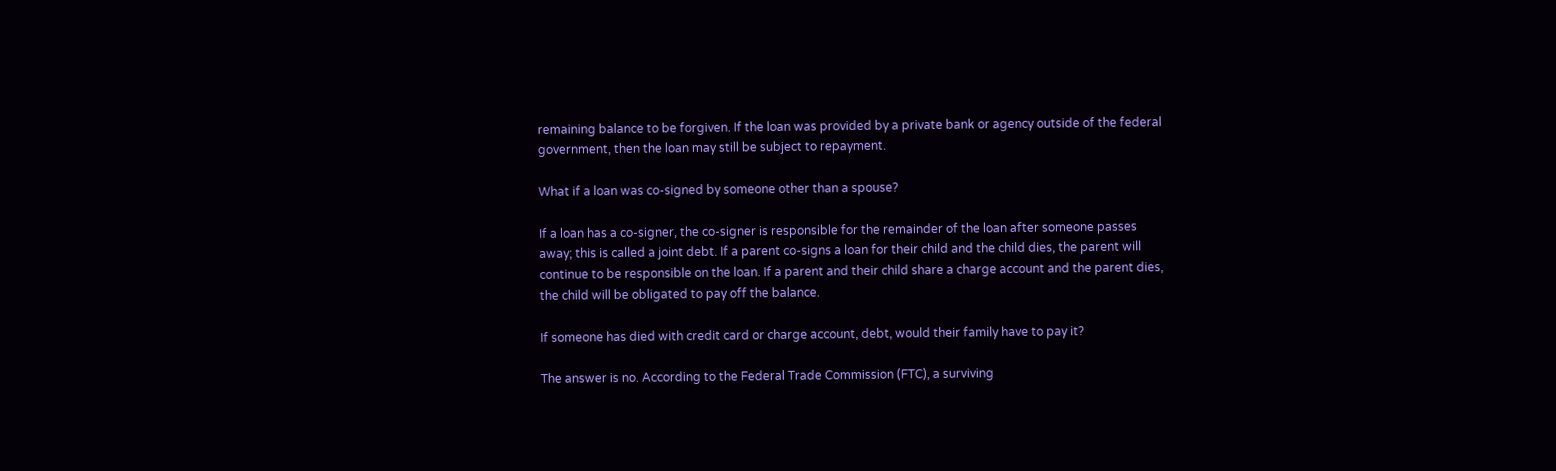remaining balance to be forgiven. If the loan was provided by a private bank or agency outside of the federal government, then the loan may still be subject to repayment.

What if a loan was co-signed by someone other than a spouse?

If a loan has a co-signer, the co-signer is responsible for the remainder of the loan after someone passes away; this is called a joint debt. If a parent co-signs a loan for their child and the child dies, the parent will continue to be responsible on the loan. If a parent and their child share a charge account and the parent dies, the child will be obligated to pay off the balance.

If someone has died with credit card or charge account, debt, would their family have to pay it?

The answer is no. According to the Federal Trade Commission (FTC), a surviving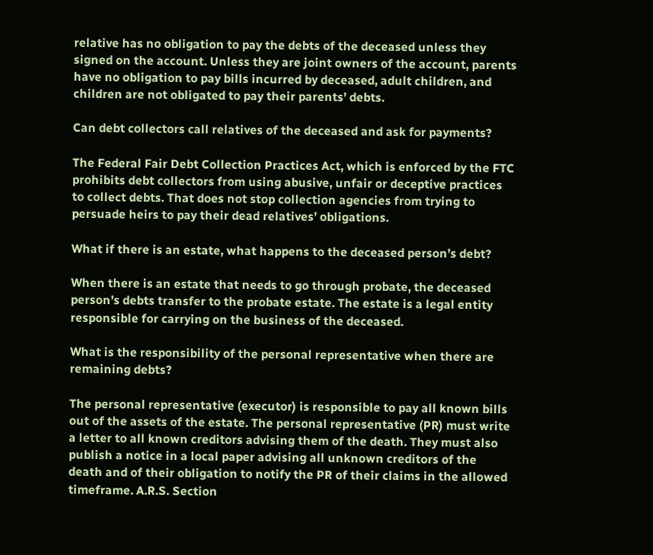relative has no obligation to pay the debts of the deceased unless they signed on the account. Unless they are joint owners of the account, parents have no obligation to pay bills incurred by deceased, adult children, and children are not obligated to pay their parents’ debts.

Can debt collectors call relatives of the deceased and ask for payments?

The Federal Fair Debt Collection Practices Act, which is enforced by the FTC prohibits debt collectors from using abusive, unfair or deceptive practices to collect debts. That does not stop collection agencies from trying to persuade heirs to pay their dead relatives’ obligations.

What if there is an estate, what happens to the deceased person’s debt?

When there is an estate that needs to go through probate, the deceased person’s debts transfer to the probate estate. The estate is a legal entity responsible for carrying on the business of the deceased.

What is the responsibility of the personal representative when there are remaining debts?

The personal representative (executor) is responsible to pay all known bills out of the assets of the estate. The personal representative (PR) must write a letter to all known creditors advising them of the death. They must also publish a notice in a local paper advising all unknown creditors of the death and of their obligation to notify the PR of their claims in the allowed timeframe. A.R.S. Section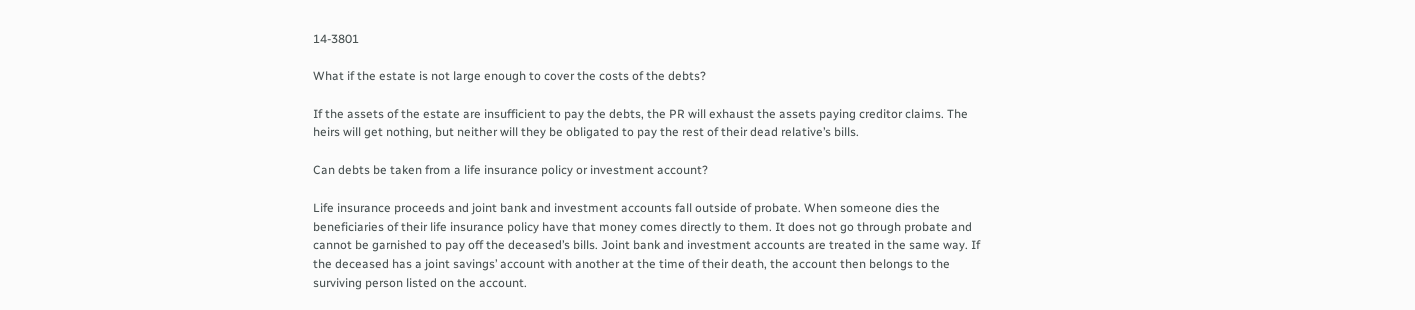14-3801

What if the estate is not large enough to cover the costs of the debts?

If the assets of the estate are insufficient to pay the debts, the PR will exhaust the assets paying creditor claims. The heirs will get nothing, but neither will they be obligated to pay the rest of their dead relative’s bills.

Can debts be taken from a life insurance policy or investment account?

Life insurance proceeds and joint bank and investment accounts fall outside of probate. When someone dies the beneficiaries of their life insurance policy have that money comes directly to them. It does not go through probate and cannot be garnished to pay off the deceased’s bills. Joint bank and investment accounts are treated in the same way. If the deceased has a joint savings’ account with another at the time of their death, the account then belongs to the surviving person listed on the account.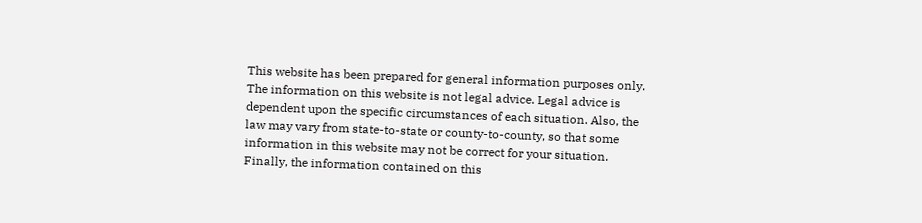This website has been prepared for general information purposes only. The information on this website is not legal advice. Legal advice is dependent upon the specific circumstances of each situation. Also, the law may vary from state-to-state or county-to-county, so that some information in this website may not be correct for your situation. Finally, the information contained on this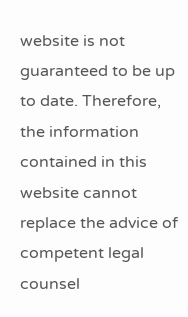website is not guaranteed to be up to date. Therefore, the information contained in this website cannot replace the advice of competent legal counsel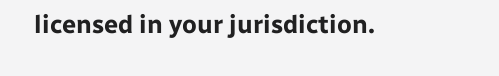licensed in your jurisdiction.